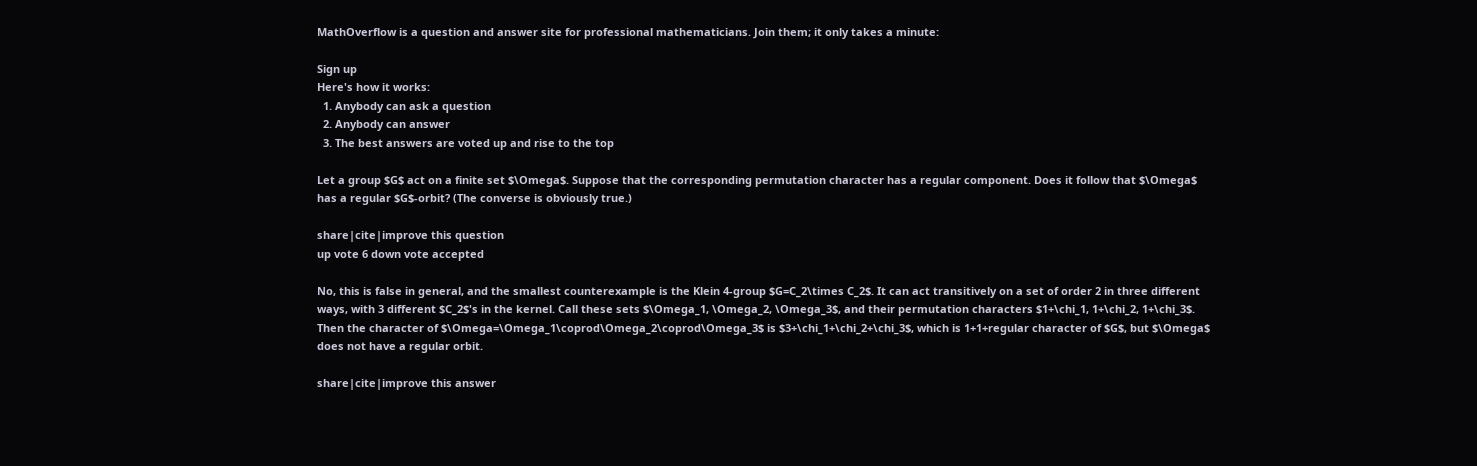MathOverflow is a question and answer site for professional mathematicians. Join them; it only takes a minute:

Sign up
Here's how it works:
  1. Anybody can ask a question
  2. Anybody can answer
  3. The best answers are voted up and rise to the top

Let a group $G$ act on a finite set $\Omega$. Suppose that the corresponding permutation character has a regular component. Does it follow that $\Omega$ has a regular $G$-orbit? (The converse is obviously true.)

share|cite|improve this question
up vote 6 down vote accepted

No, this is false in general, and the smallest counterexample is the Klein 4-group $G=C_2\times C_2$. It can act transitively on a set of order 2 in three different ways, with 3 different $C_2$'s in the kernel. Call these sets $\Omega_1, \Omega_2, \Omega_3$, and their permutation characters $1+\chi_1, 1+\chi_2, 1+\chi_3$. Then the character of $\Omega=\Omega_1\coprod\Omega_2\coprod\Omega_3$ is $3+\chi_1+\chi_2+\chi_3$, which is 1+1+regular character of $G$, but $\Omega$ does not have a regular orbit.

share|cite|improve this answer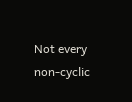Not every non-cyclic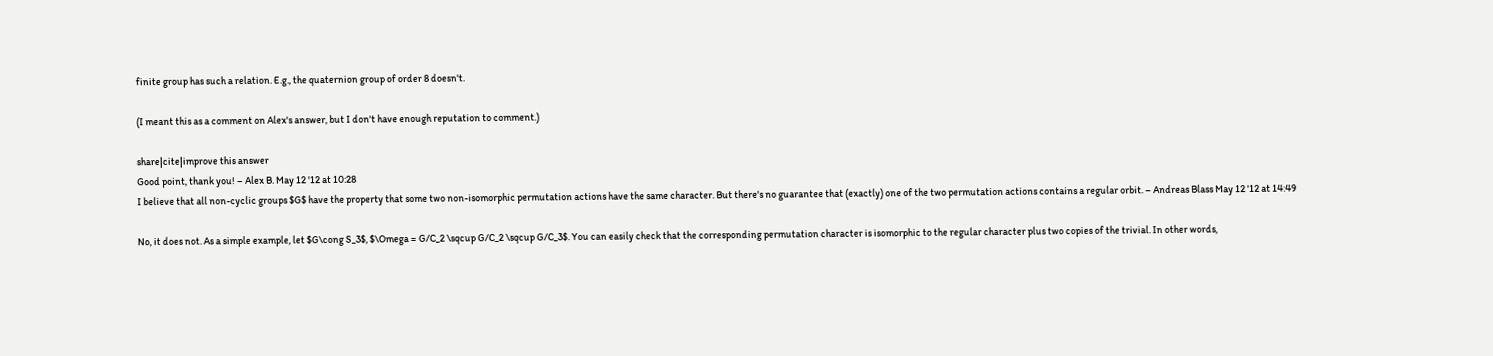finite group has such a relation. E.g., the quaternion group of order 8 doesn't.

(I meant this as a comment on Alex's answer, but I don't have enough reputation to comment.)

share|cite|improve this answer
Good point, thank you! – Alex B. May 12 '12 at 10:28
I believe that all non-cyclic groups $G$ have the property that some two non-isomorphic permutation actions have the same character. But there's no guarantee that (exactly) one of the two permutation actions contains a regular orbit. – Andreas Blass May 12 '12 at 14:49

No, it does not. As a simple example, let $G\cong S_3$, $\Omega = G/C_2 \sqcup G/C_2 \sqcup G/C_3$. You can easily check that the corresponding permutation character is isomorphic to the regular character plus two copies of the trivial. In other words,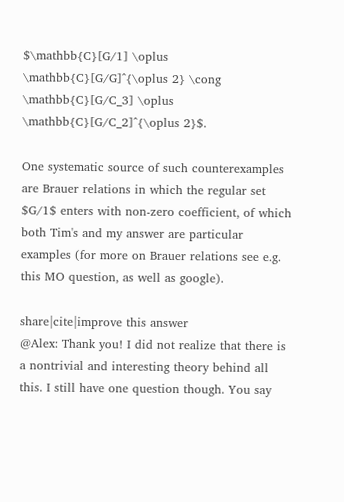$\mathbb{C}[G/1] \oplus \mathbb{C}[G/G]^{\oplus 2} \cong \mathbb{C}[G/C_3] \oplus \mathbb{C}[G/C_2]^{\oplus 2}$.

One systematic source of such counterexamples are Brauer relations in which the regular set $G/1$ enters with non-zero coefficient, of which both Tim's and my answer are particular examples (for more on Brauer relations see e.g. this MO question, as well as google).

share|cite|improve this answer
@Alex: Thank you! I did not realize that there is a nontrivial and interesting theory behind all this. I still have one question though. You say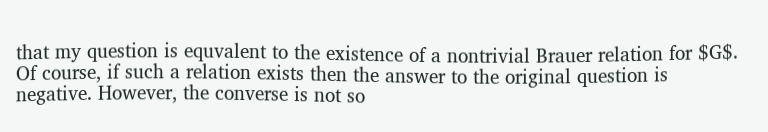that my question is equvalent to the existence of a nontrivial Brauer relation for $G$. Of course, if such a relation exists then the answer to the original question is negative. However, the converse is not so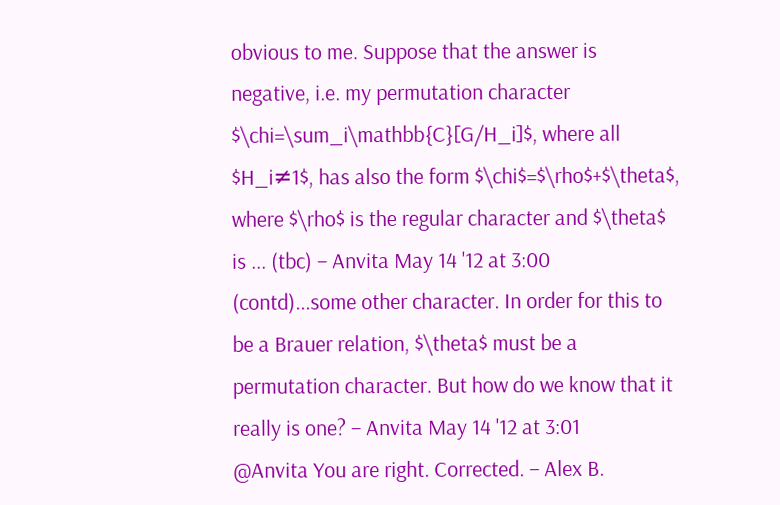obvious to me. Suppose that the answer is negative, i.e. my permutation character $\chi=\sum_i\mathbb{C}[G/H_i]$, where all $H_i≠1$, has also the form $\chi$=$\rho$+$\theta$, where $\rho$ is the regular character and $\theta$ is ... (tbc) – Anvita May 14 '12 at 3:00
(contd)...some other character. In order for this to be a Brauer relation, $\theta$ must be a permutation character. But how do we know that it really is one? – Anvita May 14 '12 at 3:01
@Anvita You are right. Corrected. – Alex B.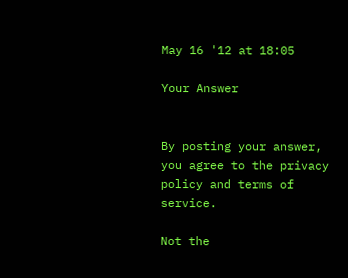May 16 '12 at 18:05

Your Answer


By posting your answer, you agree to the privacy policy and terms of service.

Not the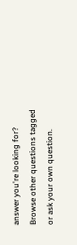answer you're looking for? Browse other questions tagged or ask your own question.